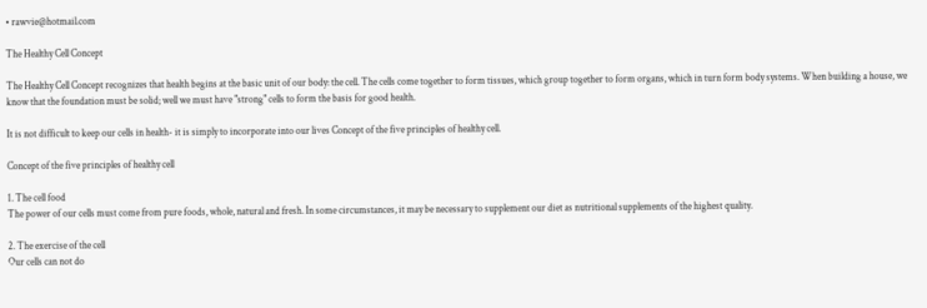• rawvie@hotmail.com

The Healthy Cell Concept

The Healthy Cell Concept recognizes that health begins at the basic unit of our body: the cell. The cells come together to form tissues, which group together to form organs, which in turn form body systems. When building a house, we know that the foundation must be solid; well we must have "strong" cells to form the basis for good health.

It is not difficult to keep our cells in health- it is simply to incorporate into our lives Concept of the five principles of healthy cell.

Concept of the five principles of healthy cell

1. The cell food
The power of our cells must come from pure foods, whole, natural and fresh. In some circumstances, it may be necessary to supplement our diet as nutritional supplements of the highest quality.

2. The exercise of the cell
Our cells can not do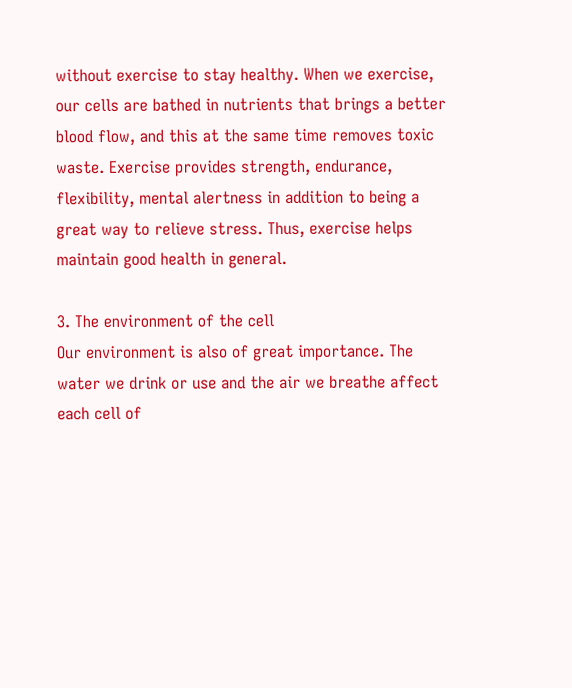without exercise to stay healthy. When we exercise, our cells are bathed in nutrients that brings a better blood flow, and this at the same time removes toxic waste. Exercise provides strength, endurance, flexibility, mental alertness in addition to being a great way to relieve stress. Thus, exercise helps maintain good health in general.

3. The environment of the cell
Our environment is also of great importance. The water we drink or use and the air we breathe affect each cell of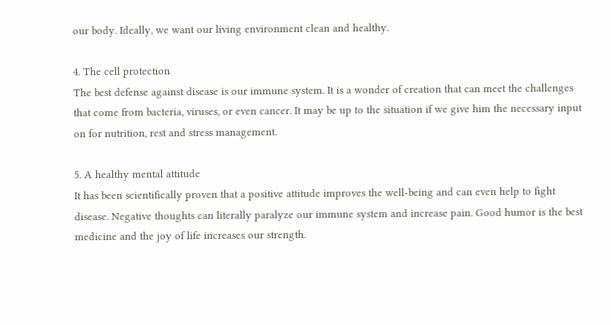our body. Ideally, we want our living environment clean and healthy.

4. The cell protection
The best defense against disease is our immune system. It is a wonder of creation that can meet the challenges that come from bacteria, viruses, or even cancer. It may be up to the situation if we give him the necessary input on for nutrition, rest and stress management.

5. A healthy mental attitude
It has been scientifically proven that a positive attitude improves the well-being and can even help to fight disease. Negative thoughts can literally paralyze our immune system and increase pain. Good humor is the best medicine and the joy of life increases our strength.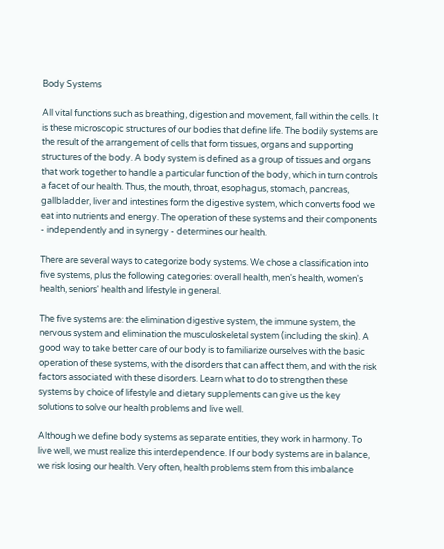Body Systems

All vital functions such as breathing, digestion and movement, fall within the cells. It is these microscopic structures of our bodies that define life. The bodily systems are the result of the arrangement of cells that form tissues, organs and supporting structures of the body. A body system is defined as a group of tissues and organs that work together to handle a particular function of the body, which in turn controls a facet of our health. Thus, the mouth, throat, esophagus, stomach, pancreas, gallbladder, liver and intestines form the digestive system, which converts food we eat into nutrients and energy. The operation of these systems and their components - independently and in synergy - determines our health.

There are several ways to categorize body systems. We chose a classification into five systems, plus the following categories: overall health, men's health, women's health, seniors' health and lifestyle in general.

The five systems are: the elimination digestive system, the immune system, the nervous system and elimination the musculoskeletal system (including the skin). A good way to take better care of our body is to familiarize ourselves with the basic operation of these systems, with the disorders that can affect them, and with the risk factors associated with these disorders. Learn what to do to strengthen these systems by choice of lifestyle and dietary supplements can give us the key solutions to solve our health problems and live well.

Although we define body systems as separate entities, they work in harmony. To live well, we must realize this interdependence. If our body systems are in balance, we risk losing our health. Very often, health problems stem from this imbalance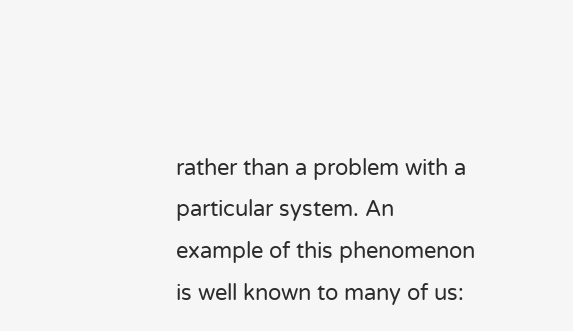rather than a problem with a particular system. An example of this phenomenon is well known to many of us: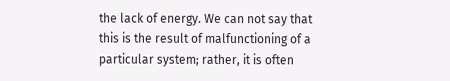the lack of energy. We can not say that this is the result of malfunctioning of a particular system; rather, it is often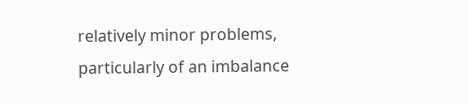relatively minor problems, particularly of an imbalance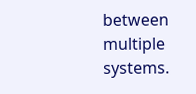between multiple systems.